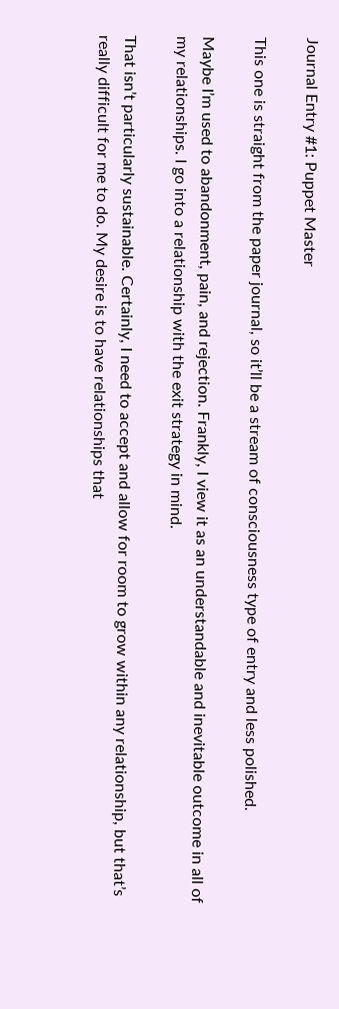Journal Entry #1: Puppet Master

This one is straight from the paper journal, so it’ll be a stream of consciousness type of entry and less polished.

Maybe I’m used to abandonment, pain, and rejection. Frankly, I view it as an understandable and inevitable outcome in all of my relationships. I go into a relationship with the exit strategy in mind.

That isn’t particularly sustainable. Certainly, I need to accept and allow for room to grow within any relationship, but that’s really difficult for me to do. My desire is to have relationships that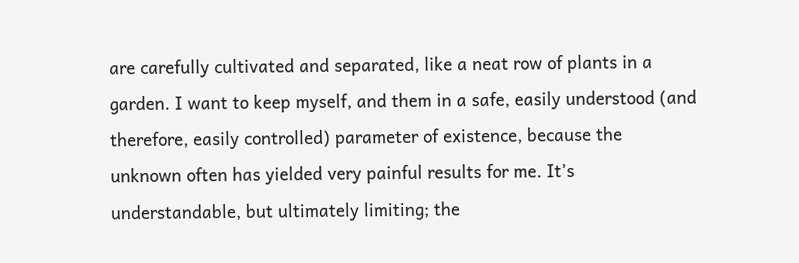are carefully cultivated and separated, like a neat row of plants in a garden. I want to keep myself, and them in a safe, easily understood (and therefore, easily controlled) parameter of existence, because the unknown often has yielded very painful results for me. It’s understandable, but ultimately limiting; the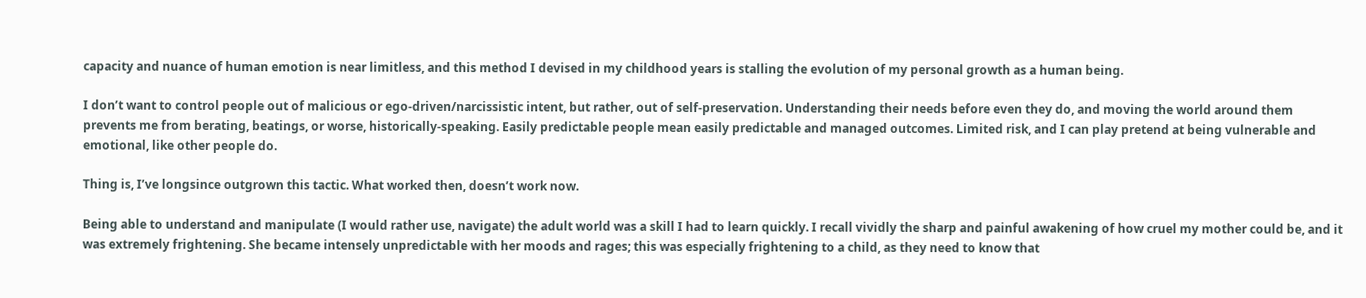capacity and nuance of human emotion is near limitless, and this method I devised in my childhood years is stalling the evolution of my personal growth as a human being.

I don’t want to control people out of malicious or ego-driven/narcissistic intent, but rather, out of self-preservation. Understanding their needs before even they do, and moving the world around them prevents me from berating, beatings, or worse, historically-speaking. Easily predictable people mean easily predictable and managed outcomes. Limited risk, and I can play pretend at being vulnerable and emotional, like other people do.

Thing is, I’ve longsince outgrown this tactic. What worked then, doesn’t work now.

Being able to understand and manipulate (I would rather use, navigate) the adult world was a skill I had to learn quickly. I recall vividly the sharp and painful awakening of how cruel my mother could be, and it was extremely frightening. She became intensely unpredictable with her moods and rages; this was especially frightening to a child, as they need to know that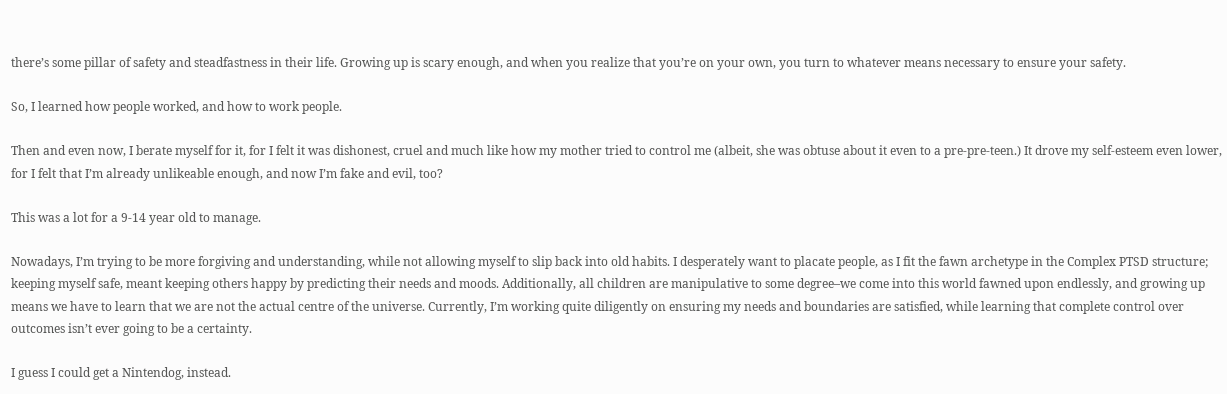there’s some pillar of safety and steadfastness in their life. Growing up is scary enough, and when you realize that you’re on your own, you turn to whatever means necessary to ensure your safety.

So, I learned how people worked, and how to work people.

Then and even now, I berate myself for it, for I felt it was dishonest, cruel and much like how my mother tried to control me (albeit, she was obtuse about it even to a pre-pre-teen.) It drove my self-esteem even lower, for I felt that I’m already unlikeable enough, and now I’m fake and evil, too?

This was a lot for a 9-14 year old to manage.

Nowadays, I’m trying to be more forgiving and understanding, while not allowing myself to slip back into old habits. I desperately want to placate people, as I fit the fawn archetype in the Complex PTSD structure; keeping myself safe, meant keeping others happy by predicting their needs and moods. Additionally, all children are manipulative to some degree–we come into this world fawned upon endlessly, and growing up means we have to learn that we are not the actual centre of the universe. Currently, I’m working quite diligently on ensuring my needs and boundaries are satisfied, while learning that complete control over outcomes isn’t ever going to be a certainty.

I guess I could get a Nintendog, instead.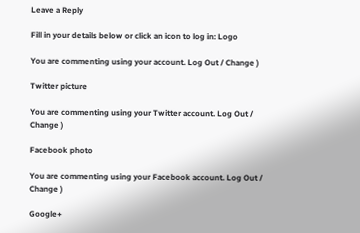Leave a Reply

Fill in your details below or click an icon to log in: Logo

You are commenting using your account. Log Out / Change )

Twitter picture

You are commenting using your Twitter account. Log Out / Change )

Facebook photo

You are commenting using your Facebook account. Log Out / Change )

Google+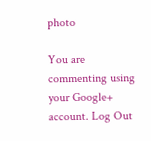photo

You are commenting using your Google+ account. Log Out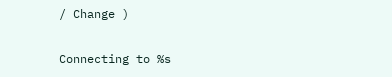/ Change )

Connecting to %s